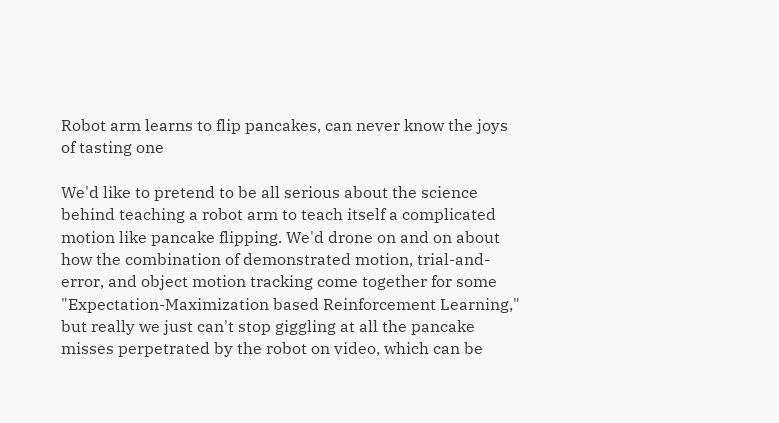Robot arm learns to flip pancakes, can never know the joys of tasting one

We'd like to pretend to be all serious about the science behind teaching a robot arm to teach itself a complicated motion like pancake flipping. We'd drone on and on about how the combination of demonstrated motion, trial-and-error, and object motion tracking come together for some "Expectation-Maximization based Reinforcement Learning," but really we just can't stop giggling at all the pancake misses perpetrated by the robot on video, which can be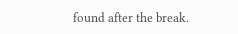found after the break.